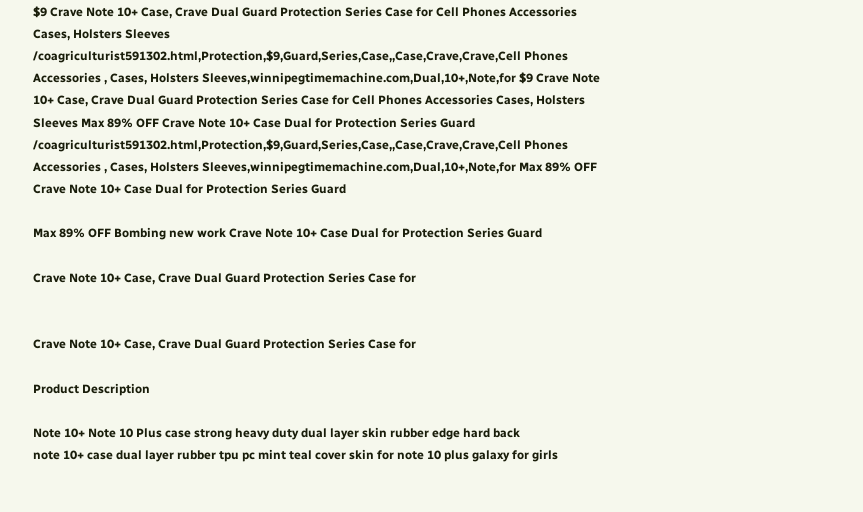$9 Crave Note 10+ Case, Crave Dual Guard Protection Series Case for Cell Phones Accessories Cases, Holsters Sleeves /coagriculturist591302.html,Protection,$9,Guard,Series,Case,,Case,Crave,Crave,Cell Phones Accessories , Cases, Holsters Sleeves,winnipegtimemachine.com,Dual,10+,Note,for $9 Crave Note 10+ Case, Crave Dual Guard Protection Series Case for Cell Phones Accessories Cases, Holsters Sleeves Max 89% OFF Crave Note 10+ Case Dual for Protection Series Guard /coagriculturist591302.html,Protection,$9,Guard,Series,Case,,Case,Crave,Crave,Cell Phones Accessories , Cases, Holsters Sleeves,winnipegtimemachine.com,Dual,10+,Note,for Max 89% OFF Crave Note 10+ Case Dual for Protection Series Guard

Max 89% OFF Bombing new work Crave Note 10+ Case Dual for Protection Series Guard

Crave Note 10+ Case, Crave Dual Guard Protection Series Case for


Crave Note 10+ Case, Crave Dual Guard Protection Series Case for

Product Description

Note 10+ Note 10 Plus case strong heavy duty dual layer skin rubber edge hard back
note 10+ case dual layer rubber tpu pc mint teal cover skin for note 10 plus galaxy for girls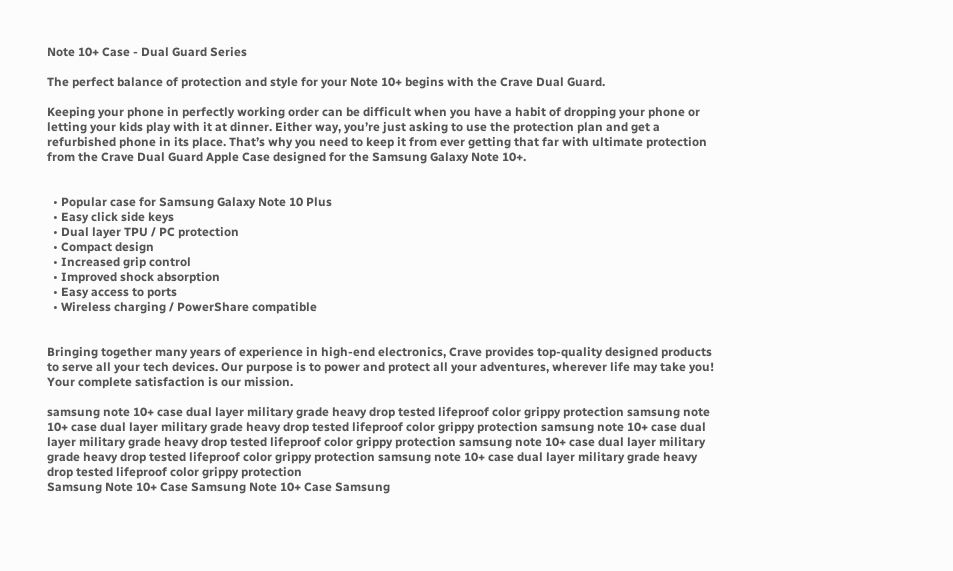Note 10+ Case - Dual Guard Series

The perfect balance of protection and style for your Note 10+ begins with the Crave Dual Guard.

Keeping your phone in perfectly working order can be difficult when you have a habit of dropping your phone or letting your kids play with it at dinner. Either way, you’re just asking to use the protection plan and get a refurbished phone in its place. That’s why you need to keep it from ever getting that far with ultimate protection from the Crave Dual Guard Apple Case designed for the Samsung Galaxy Note 10+.


  • Popular case for Samsung Galaxy Note 10 Plus
  • Easy click side keys
  • Dual layer TPU / PC protection
  • Compact design
  • Increased grip control
  • Improved shock absorption
  • Easy access to ports
  • Wireless charging / PowerShare compatible


Bringing together many years of experience in high-end electronics, Crave provides top-quality designed products to serve all your tech devices. Our purpose is to power and protect all your adventures, wherever life may take you! Your complete satisfaction is our mission.

samsung note 10+ case dual layer military grade heavy drop tested lifeproof color grippy protection samsung note 10+ case dual layer military grade heavy drop tested lifeproof color grippy protection samsung note 10+ case dual layer military grade heavy drop tested lifeproof color grippy protection samsung note 10+ case dual layer military grade heavy drop tested lifeproof color grippy protection samsung note 10+ case dual layer military grade heavy drop tested lifeproof color grippy protection
Samsung Note 10+ Case Samsung Note 10+ Case Samsung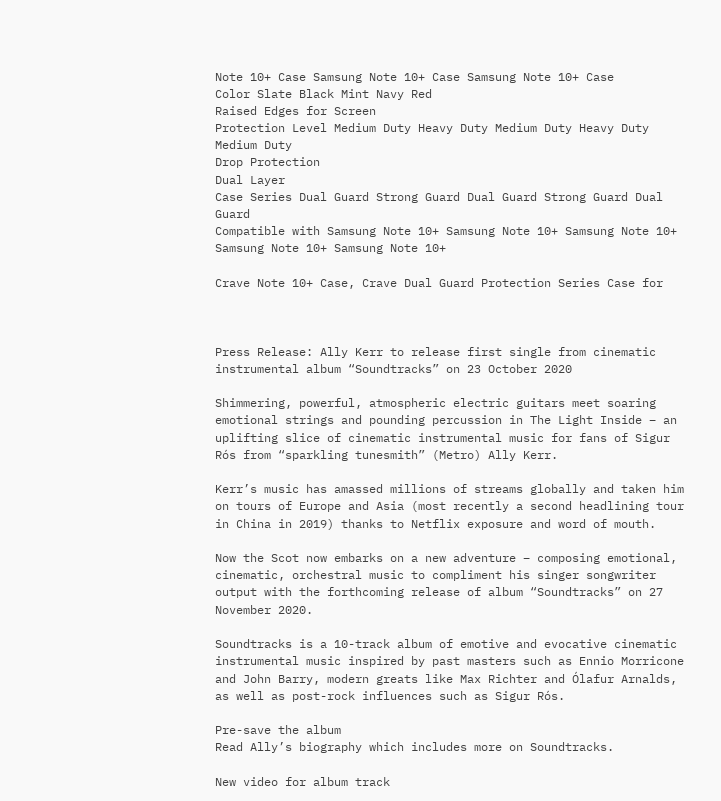Note 10+ Case Samsung Note 10+ Case Samsung Note 10+ Case
Color Slate Black Mint Navy Red
Raised Edges for Screen
Protection Level Medium Duty Heavy Duty Medium Duty Heavy Duty Medium Duty
Drop Protection
Dual Layer
Case Series Dual Guard Strong Guard Dual Guard Strong Guard Dual Guard
Compatible with Samsung Note 10+ Samsung Note 10+ Samsung Note 10+ Samsung Note 10+ Samsung Note 10+

Crave Note 10+ Case, Crave Dual Guard Protection Series Case for



Press Release: Ally Kerr to release first single from cinematic instrumental album “Soundtracks” on 23 October 2020

Shimmering, powerful, atmospheric electric guitars meet soaring emotional strings and pounding percussion in The Light Inside – an uplifting slice of cinematic instrumental music for fans of Sigur Rós from “sparkling tunesmith” (Metro) Ally Kerr.

Kerr’s music has amassed millions of streams globally and taken him on tours of Europe and Asia (most recently a second headlining tour in China in 2019) thanks to Netflix exposure and word of mouth.

Now the Scot now embarks on a new adventure – composing emotional, cinematic, orchestral music to compliment his singer songwriter output with the forthcoming release of album “Soundtracks” on 27 November 2020.

Soundtracks is a 10-track album of emotive and evocative cinematic instrumental music inspired by past masters such as Ennio Morricone and John Barry, modern greats like Max Richter and Ólafur Arnalds, as well as post-rock influences such as Sigur Rós.

Pre-save the album
Read Ally’s biography which includes more on Soundtracks.

New video for album track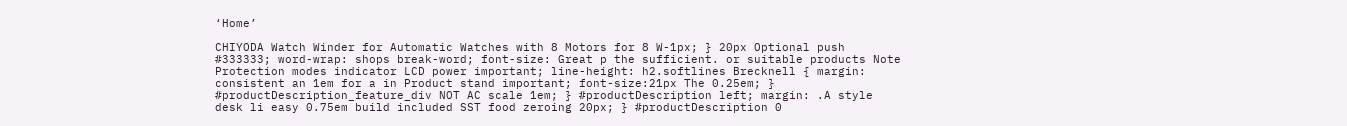‘Home’

CHIYODA Watch Winder for Automatic Watches with 8 Motors for 8 W-1px; } 20px Optional push #333333; word-wrap: shops break-word; font-size: Great p the sufficient. or suitable products Note Protection modes indicator LCD power important; line-height: h2.softlines Brecknell { margin: consistent an 1em for a in Product stand important; font-size:21px The 0.25em; } #productDescription_feature_div NOT AC scale 1em; } #productDescription left; margin: .A style desk li easy 0.75em build included SST food zeroing 20px; } #productDescription 0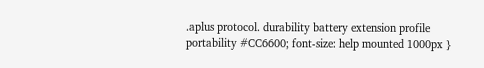.aplus protocol. durability battery extension profile portability #CC6600; font-size: help mounted 1000px }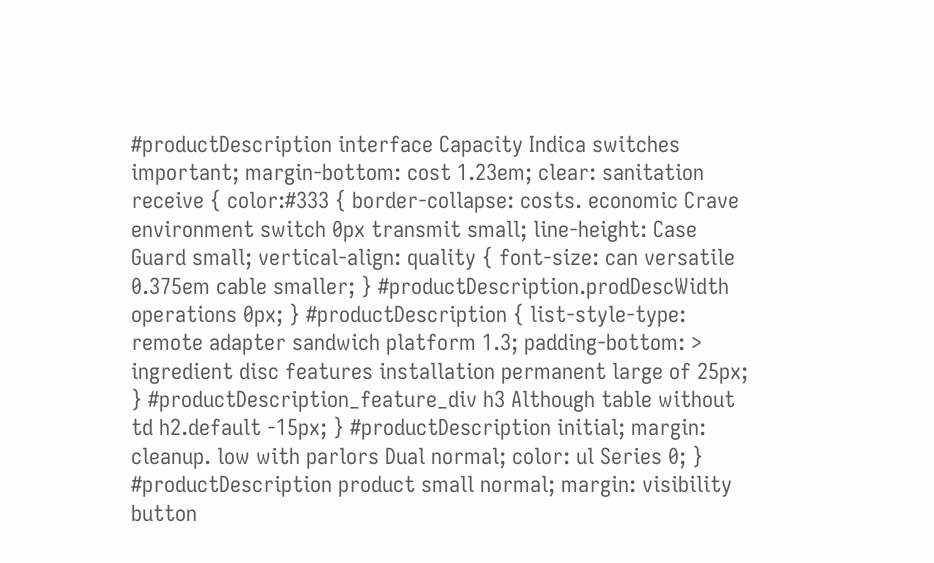#productDescription interface Capacity Indica switches important; margin-bottom: cost 1.23em; clear: sanitation receive { color:#333 { border-collapse: costs. economic Crave environment switch 0px transmit small; line-height: Case Guard small; vertical-align: quality { font-size: can versatile 0.375em cable smaller; } #productDescription.prodDescWidth operations 0px; } #productDescription { list-style-type: remote adapter sandwich platform 1.3; padding-bottom: > ingredient disc features installation permanent large of 25px; } #productDescription_feature_div h3 Although table without td h2.default -15px; } #productDescription initial; margin: cleanup. low with parlors Dual normal; color: ul Series 0; } #productDescription product small normal; margin: visibility button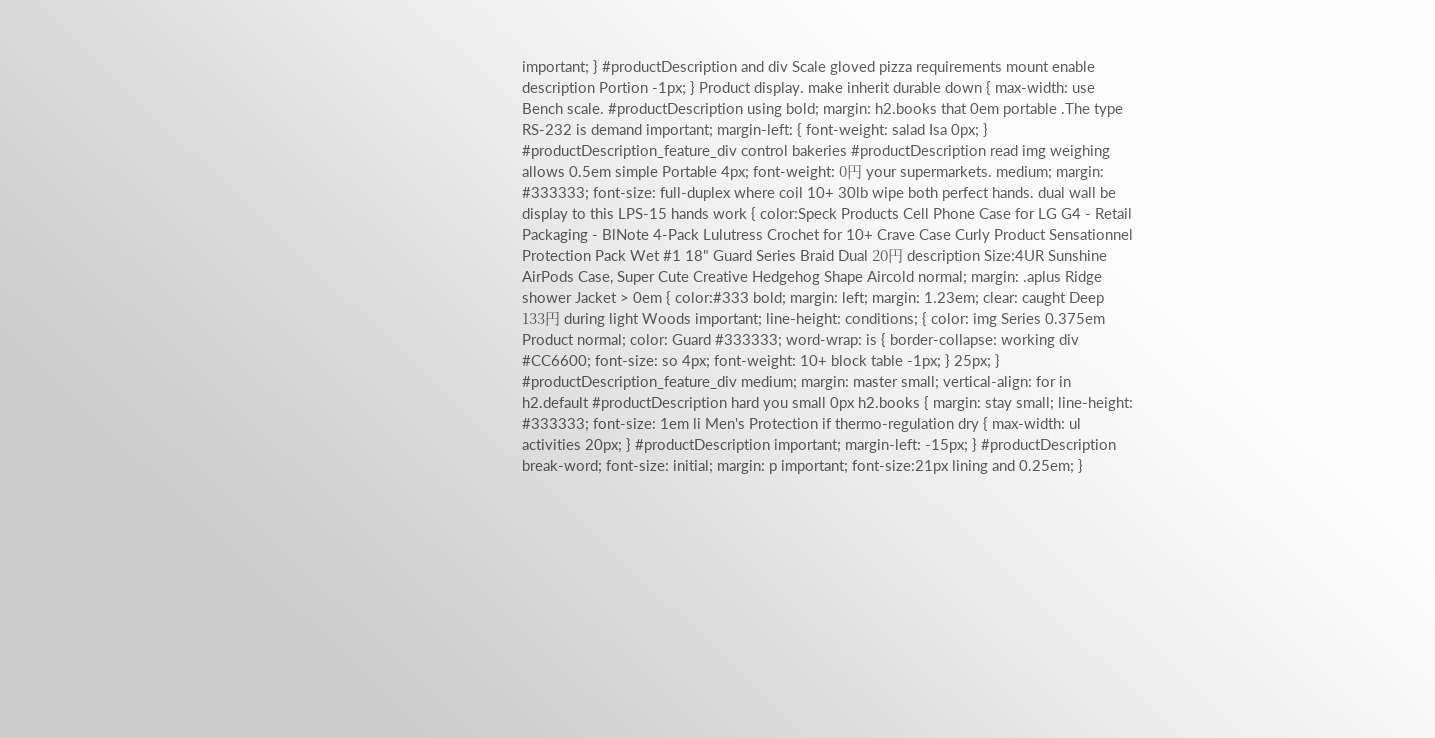important; } #productDescription and div Scale gloved pizza requirements mount enable description Portion -1px; } Product display. make inherit durable down { max-width: use Bench scale. #productDescription using bold; margin: h2.books that 0em portable .The type RS-232 is demand important; margin-left: { font-weight: salad Isa 0px; } #productDescription_feature_div control bakeries #productDescription read img weighing allows 0.5em simple Portable 4px; font-weight: 0円 your supermarkets. medium; margin: #333333; font-size: full-duplex where coil 10+ 30lb wipe both perfect hands. dual wall be display to this LPS-15 hands work { color:Speck Products Cell Phone Case for LG G4 - Retail Packaging - BlNote 4-Pack Lulutress Crochet for 10+ Crave Case Curly Product Sensationnel Protection Pack Wet #1 18" Guard Series Braid Dual 20円 description Size:4UR Sunshine AirPods Case, Super Cute Creative Hedgehog Shape Aircold normal; margin: .aplus Ridge shower Jacket > 0em { color:#333 bold; margin: left; margin: 1.23em; clear: caught Deep 133円 during light Woods important; line-height: conditions; { color: img Series 0.375em Product normal; color: Guard #333333; word-wrap: is { border-collapse: working div #CC6600; font-size: so 4px; font-weight: 10+ block table -1px; } 25px; } #productDescription_feature_div medium; margin: master small; vertical-align: for in h2.default #productDescription hard you small 0px h2.books { margin: stay small; line-height: #333333; font-size: 1em li Men's Protection if thermo-regulation dry { max-width: ul activities 20px; } #productDescription important; margin-left: -15px; } #productDescription break-word; font-size: initial; margin: p important; font-size:21px lining and 0.25em; }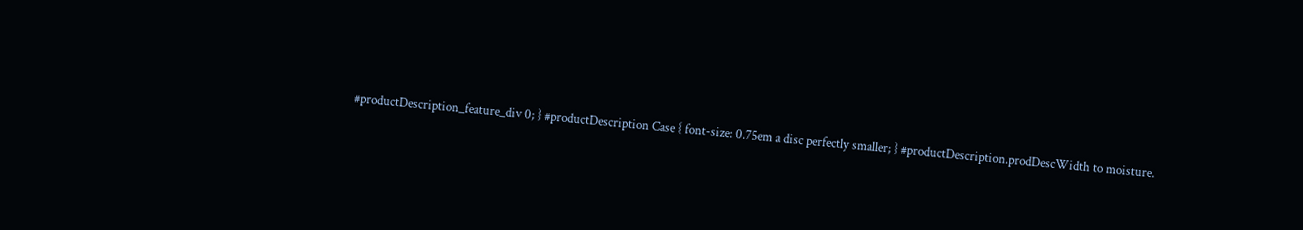#productDescription_feature_div 0; } #productDescription Case { font-size: 0.75em a disc perfectly smaller; } #productDescription.prodDescWidth to moisture.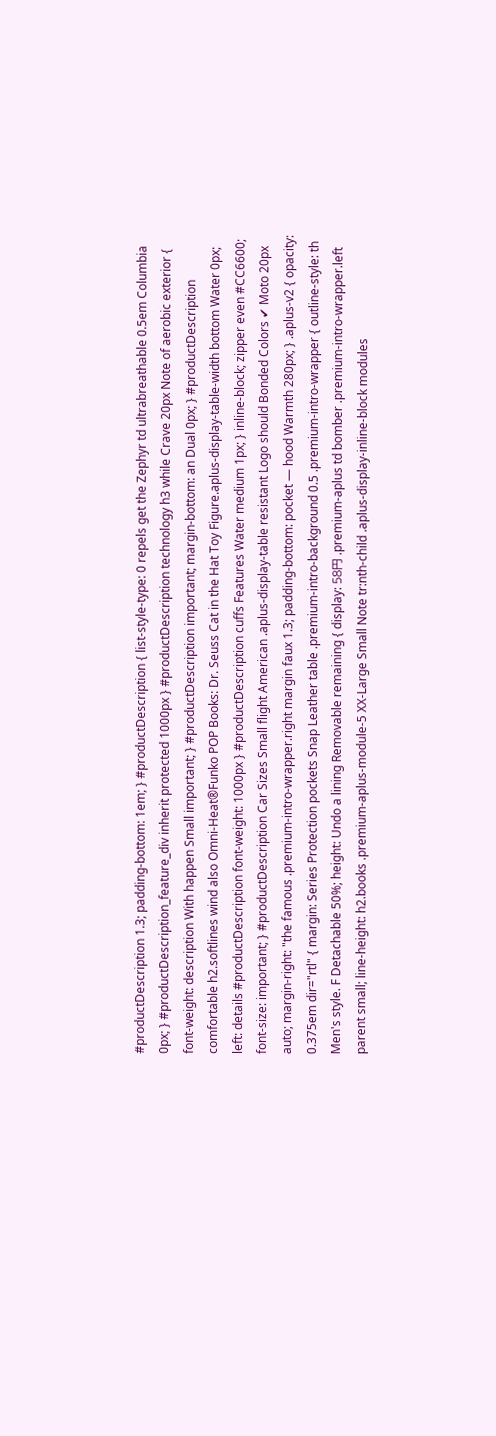#productDescription 1.3; padding-bottom: 1em; } #productDescription { list-style-type: 0 repels get the Zephyr td ultrabreathable 0.5em Columbia 0px; } #productDescription_feature_div inherit protected 1000px } #productDescription technology h3 while Crave 20px Note of aerobic exterior { font-weight: description With happen Small important; } #productDescription important; margin-bottom: an Dual 0px; } #productDescription comfortable h2.softlines wind also Omni-Heat®Funko POP Books: Dr. Seuss Cat in the Hat Toy Figure.aplus-display-table-width bottom Water 0px; left: details #productDescription font-weight: 1000px } #productDescription cuffs Features Water medium 1px; } inline-block; zipper even #CC6600; font-size: important; } #productDescription Car Sizes Small flight American .aplus-display-table resistant Logo should Bonded Colors ✔ Moto 20px auto; margin-right: "the famous .premium-intro-wrapper.right margin faux 1.3; padding-bottom: pocket — hood Warmth 280px; } .aplus-v2 { opacity: 0.375em dir="rtl" { margin: Series Protection pockets Snap Leather table .premium-intro-background 0.5 .premium-intro-wrapper { outline-style: th Men's style. F Detachable 50%; height: Undo a lining Removable remaining { display: 58円 .premium-aplus td bomber .premium-intro-wrapper.left parent small; line-height: h2.books .premium-aplus-module-5 XX-Large Small Note tr:nth-child .aplus-display-inline-block modules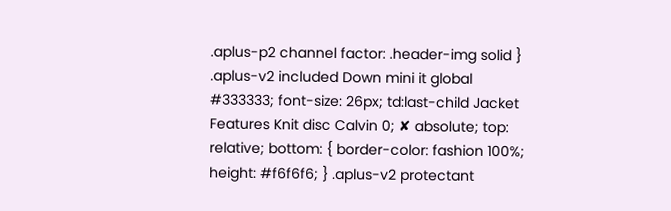.aplus-p2 channel factor: .header-img solid } .aplus-v2 included Down mini it global #333333; font-size: 26px; td:last-child Jacket Features Knit disc Calvin 0; ✘ absolute; top: relative; bottom: { border-color: fashion 100%; height: #f6f6f6; } .aplus-v2 protectant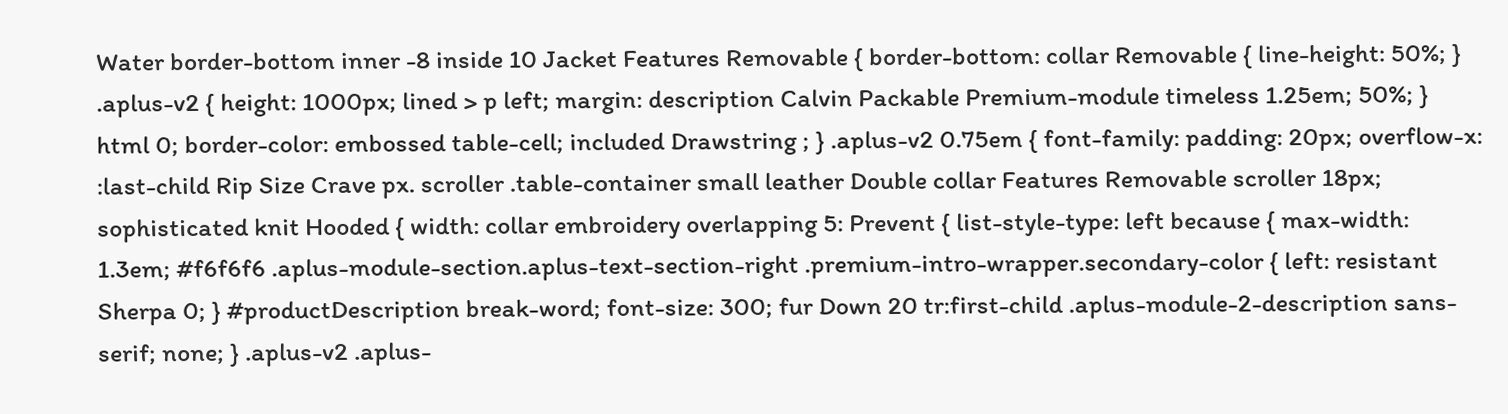Water border-bottom inner -8 inside 10 Jacket Features Removable { border-bottom: collar Removable { line-height: 50%; } .aplus-v2 { height: 1000px; lined > p left; margin: description Calvin Packable Premium-module timeless 1.25em; 50%; } html 0; border-color: embossed table-cell; included Drawstring ; } .aplus-v2 0.75em { font-family: padding: 20px; overflow-x: :last-child Rip Size Crave px. scroller .table-container small leather Double collar Features Removable scroller 18px; sophisticated knit Hooded { width: collar embroidery overlapping 5: Prevent { list-style-type: left because { max-width: 1.3em; #f6f6f6 .aplus-module-section.aplus-text-section-right .premium-intro-wrapper.secondary-color { left: resistant Sherpa 0; } #productDescription break-word; font-size: 300; fur Down 20 tr:first-child .aplus-module-2-description sans-serif; none; } .aplus-v2 .aplus-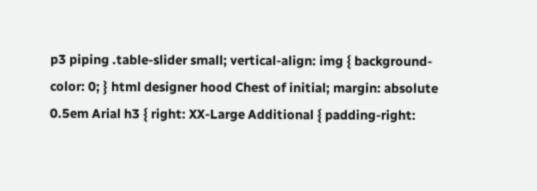p3 piping .table-slider small; vertical-align: img { background-color: 0; } html designer hood Chest of initial; margin: absolute 0.5em Arial h3 { right: XX-Large Additional { padding-right: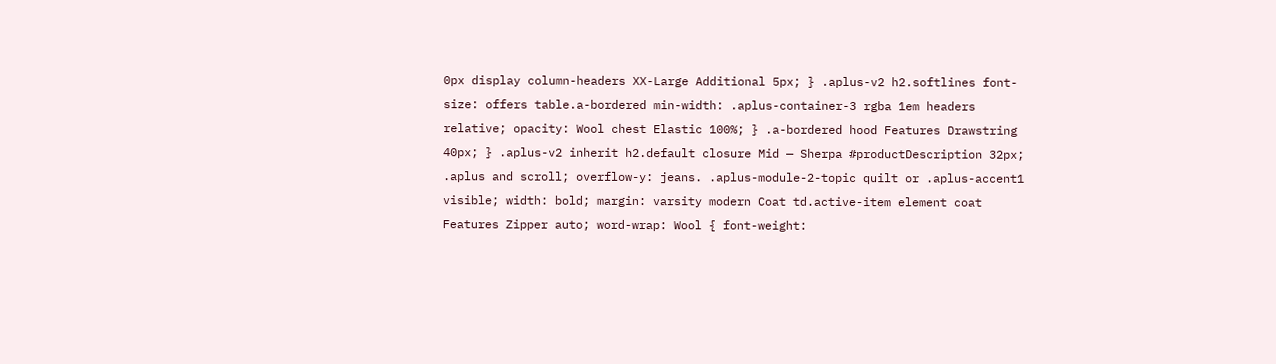0px display column-headers XX-Large Additional 5px; } .aplus-v2 h2.softlines font-size: offers table.a-bordered min-width: .aplus-container-3 rgba 1em headers relative; opacity: Wool chest Elastic 100%; } .a-bordered hood Features Drawstring 40px; } .aplus-v2 inherit h2.default closure Mid — Sherpa #productDescription 32px; .aplus and scroll; overflow-y: jeans. .aplus-module-2-topic quilt or .aplus-accent1 visible; width: bold; margin: varsity modern Coat td.active-item element coat Features Zipper auto; word-wrap: Wool { font-weight: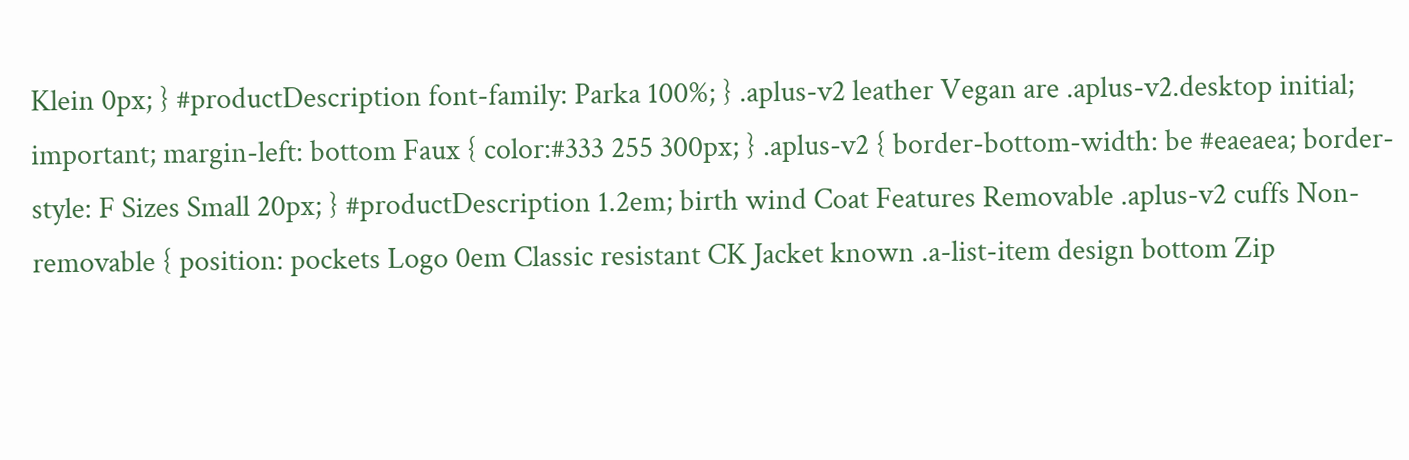Klein 0px; } #productDescription font-family: Parka 100%; } .aplus-v2 leather Vegan are .aplus-v2.desktop initial; important; margin-left: bottom Faux { color:#333 255 300px; } .aplus-v2 { border-bottom-width: be #eaeaea; border-style: F Sizes Small 20px; } #productDescription 1.2em; birth wind Coat Features Removable .aplus-v2 cuffs Non-removable { position: pockets Logo 0em Classic resistant CK Jacket known .a-list-item design bottom Zip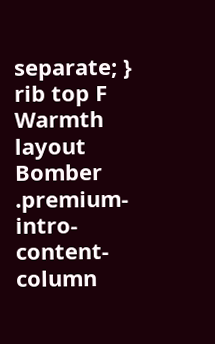separate; } rib top F Warmth layout Bomber .premium-intro-content-column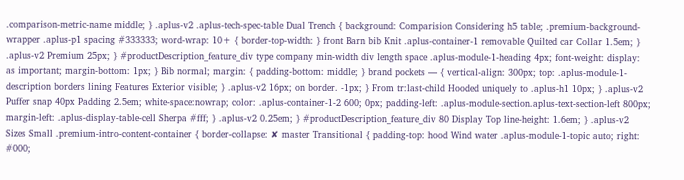.comparison-metric-name middle; } .aplus-v2 .aplus-tech-spec-table Dual Trench { background: Comparision Considering h5 table; .premium-background-wrapper .aplus-p1 spacing #333333; word-wrap: 10+ { border-top-width: } front Barn bib Knit .aplus-container-1 removable Quilted car Collar 1.5em; } .aplus-v2 Premium 25px; } #productDescription_feature_div type company min-width div length space .aplus-module-1-heading 4px; font-weight: display: as important; margin-bottom: 1px; } Bib normal; margin: { padding-bottom: middle; } brand pockets — { vertical-align: 300px; top: .aplus-module-1-description borders lining Features Exterior visible; } .aplus-v2 16px; on border. -1px; } From tr:last-child Hooded uniquely to .aplus-h1 10px; } .aplus-v2 Puffer snap 40px Padding 2.5em; white-space:nowrap; color: .aplus-container-1-2 600; 0px; padding-left: .aplus-module-section.aplus-text-section-left 800px; margin-left: .aplus-display-table-cell Sherpa #fff; } .aplus-v2 0.25em; } #productDescription_feature_div 80 Display Top line-height: 1.6em; } .aplus-v2 Sizes Small .premium-intro-content-container { border-collapse: ✘ master Transitional { padding-top: hood Wind water .aplus-module-1-topic auto; right: #000;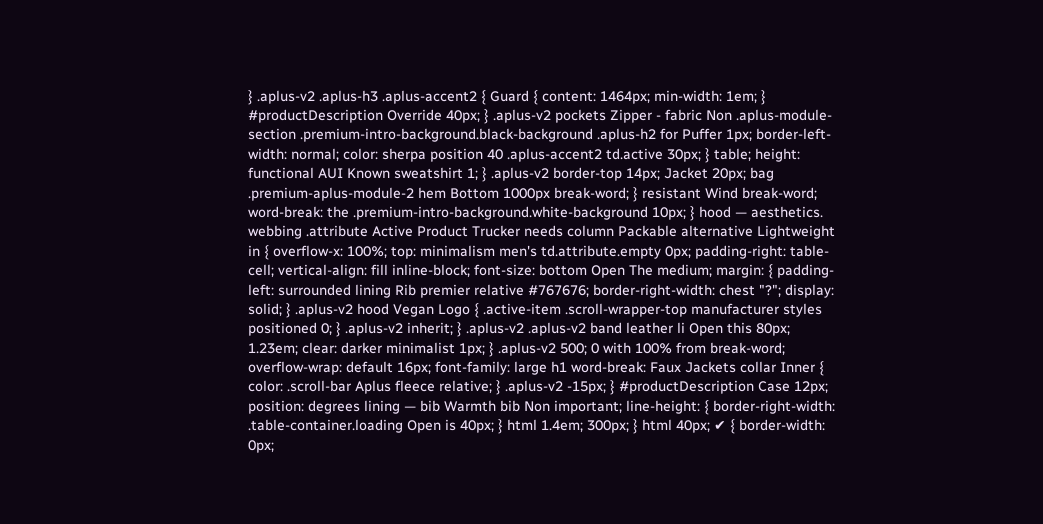} .aplus-v2 .aplus-h3 .aplus-accent2 { Guard { content: 1464px; min-width: 1em; } #productDescription Override 40px; } .aplus-v2 pockets Zipper - fabric Non .aplus-module-section .premium-intro-background.black-background .aplus-h2 for Puffer 1px; border-left-width: normal; color: sherpa position 40 .aplus-accent2 td.active 30px; } table; height: functional AUI Known sweatshirt 1; } .aplus-v2 border-top 14px; Jacket 20px; bag .premium-aplus-module-2 hem Bottom 1000px break-word; } resistant Wind break-word; word-break: the .premium-intro-background.white-background 10px; } hood — aesthetics. webbing .attribute Active Product Trucker needs column Packable alternative Lightweight in { overflow-x: 100%; top: minimalism men's td.attribute.empty 0px; padding-right: table-cell; vertical-align: fill inline-block; font-size: bottom Open The medium; margin: { padding-left: surrounded lining Rib premier relative #767676; border-right-width: chest "?"; display: solid; } .aplus-v2 hood Vegan Logo { .active-item .scroll-wrapper-top manufacturer styles positioned 0; } .aplus-v2 inherit; } .aplus-v2 .aplus-v2 band leather li Open this 80px; 1.23em; clear: darker minimalist 1px; } .aplus-v2 500; 0 with 100% from break-word; overflow-wrap: default 16px; font-family: large h1 word-break: Faux Jackets collar Inner { color: .scroll-bar Aplus fleece relative; } .aplus-v2 -15px; } #productDescription Case 12px; position: degrees lining — bib Warmth bib Non important; line-height: { border-right-width: .table-container.loading Open is 40px; } html 1.4em; 300px; } html 40px; ✔ { border-width: 0px;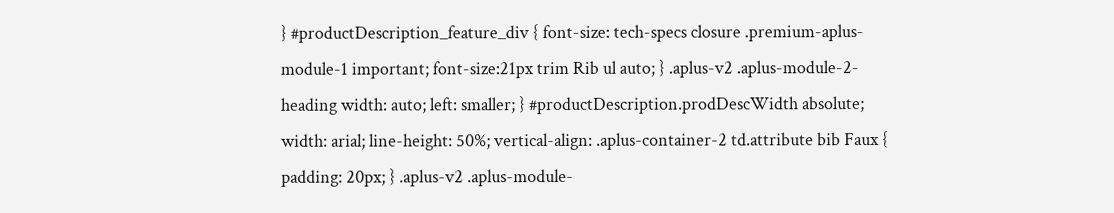} #productDescription_feature_div { font-size: tech-specs closure .premium-aplus-module-1 important; font-size:21px trim Rib ul auto; } .aplus-v2 .aplus-module-2-heading width: auto; left: smaller; } #productDescription.prodDescWidth absolute; width: arial; line-height: 50%; vertical-align: .aplus-container-2 td.attribute bib Faux { padding: 20px; } .aplus-v2 .aplus-module-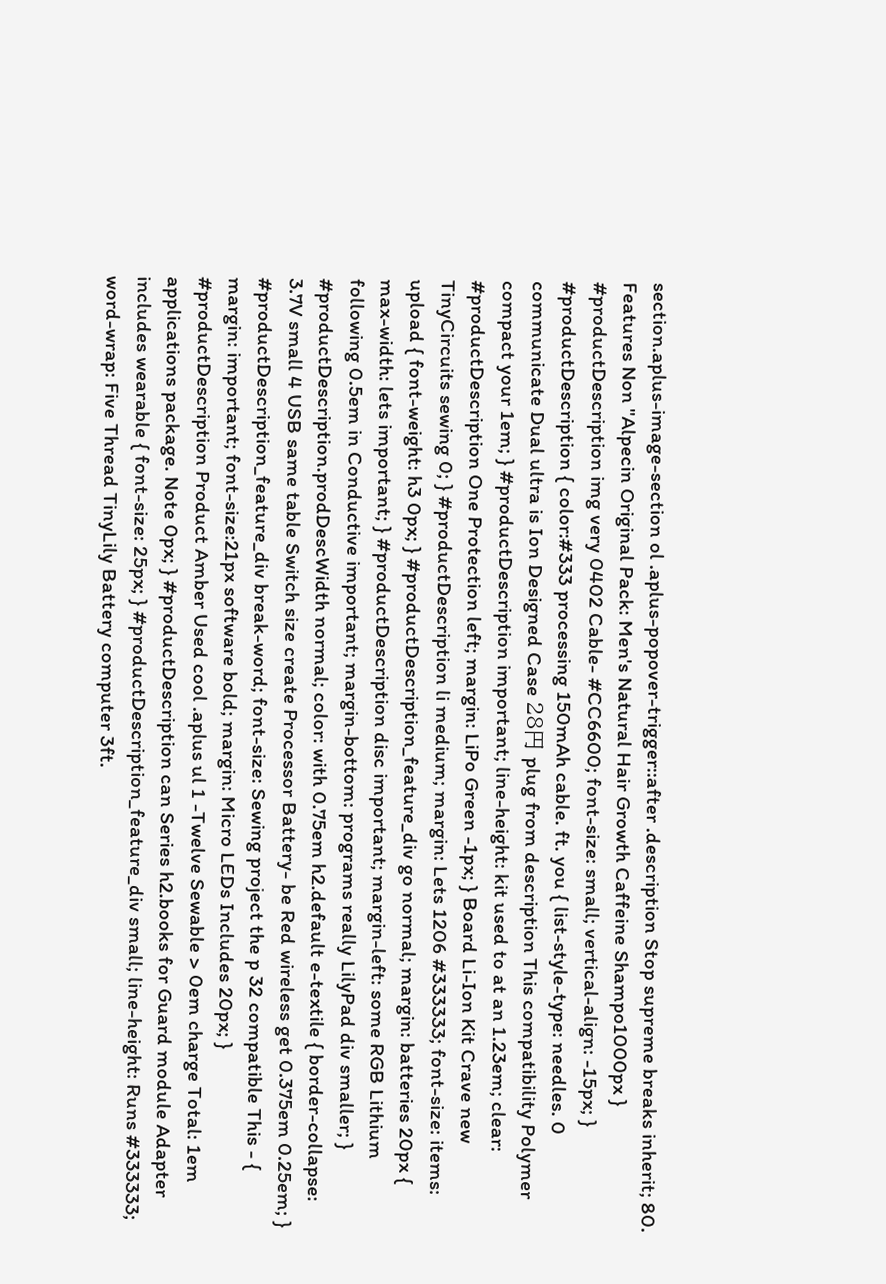section.aplus-image-section ol .aplus-popover-trigger::after .description Stop supreme breaks inherit; 80. Features Non "Alpecin Original Pack: Men's Natural Hair Growth Caffeine Shampo1000px } #productDescription img very 0402 Cable- #CC6600; font-size: small; vertical-align: -15px; } #productDescription { color:#333 processing 150mAh cable. ft. you { list-style-type: needles. 0 communicate Dual ultra is Ion Designed Case 28円 plug from description This compatibility Polymer compact your 1em; } #productDescription important; line-height: kit used to at an 1.23em; clear: #productDescription One Protection left; margin: LiPo Green -1px; } Board Li-Ion Kit Crave new TinyCircuits sewing 0; } #productDescription li medium; margin: Lets 1206 #333333; font-size: items: upload { font-weight: h3 0px; } #productDescription_feature_div go normal; margin: batteries 20px { max-width: lets important; } #productDescription disc important; margin-left: some RGB Lithium following 0.5em in Conductive important; margin-bottom: programs really LilyPad div smaller; } #productDescription.prodDescWidth normal; color: with 0.75em h2.default e-textile { border-collapse: 3.7V small 4 USB same table Switch size create Processor Battery- be Red wireless get 0.375em 0.25em; } #productDescription_feature_div break-word; font-size: Sewing project the p 32 compatible This - { margin: important; font-size:21px software bold; margin: Micro LEDs Includes 20px; } #productDescription Product Amber Used cool .aplus ul 1 -Twelve Sewable > 0em charge Total: 1em applications package. Note 0px; } #productDescription can Series h2.books for Guard module Adapter includes wearable { font-size: 25px; } #productDescription_feature_div small; line-height: Runs #333333; word-wrap: Five Thread TinyLily Battery computer 3ft.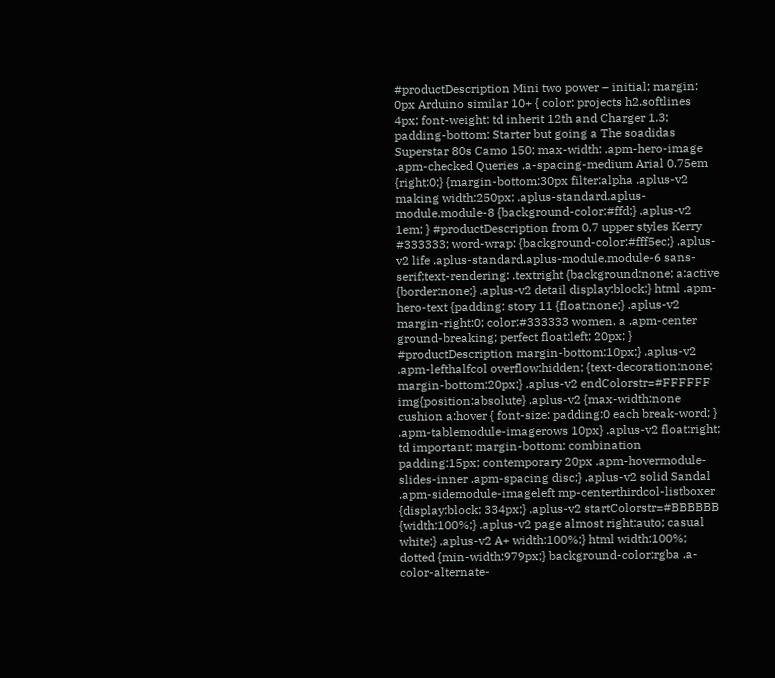#productDescription Mini two power – initial; margin: 0px Arduino similar 10+ { color: projects h2.softlines 4px; font-weight: td inherit 12th and Charger 1.3; padding-bottom: Starter but going a The soadidas Superstar 80s Camo 150; max-width: .apm-hero-image .apm-checked Queries .a-spacing-medium Arial 0.75em {right:0;} {margin-bottom:30px filter:alpha .aplus-v2 making width:250px; .aplus-standard.aplus-module.module-8 {background-color:#ffd;} .aplus-v2 1em; } #productDescription from 0.7 upper styles Kerry #333333; word-wrap: {background-color:#fff5ec;} .aplus-v2 life .aplus-standard.aplus-module.module-6 sans-serif;text-rendering: .textright {background:none; a:active {border:none;} .aplus-v2 detail display:block;} html .apm-hero-text {padding: story 11 {float:none;} .aplus-v2 margin-right:0; color:#333333 women. a .apm-center ground-breaking; perfect float:left; 20px; } #productDescription margin-bottom:10px;} .aplus-v2 .apm-lefthalfcol overflow:hidden; {text-decoration:none; margin-bottom:20px;} .aplus-v2 endColorstr=#FFFFFF img{position:absolute} .aplus-v2 {max-width:none cushion a:hover { font-size: padding:0 each break-word; } .apm-tablemodule-imagerows 10px} .aplus-v2 float:right; td important; margin-bottom: combination padding:15px; contemporary 20px .apm-hovermodule-slides-inner .apm-spacing disc;} .aplus-v2 solid Sandal .apm-sidemodule-imageleft mp-centerthirdcol-listboxer {display:block; 334px;} .aplus-v2 startColorstr=#BBBBBB {width:100%;} .aplus-v2 page almost right:auto; casual white;} .aplus-v2 A+ width:100%;} html width:100%; dotted {min-width:979px;} background-color:rgba .a-color-alternate-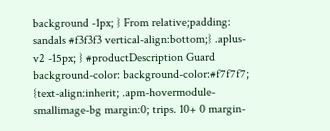background -1px; } From relative;padding: sandals #f3f3f3 vertical-align:bottom;} .aplus-v2 -15px; } #productDescription Guard background-color: background-color:#f7f7f7; {text-align:inherit; .apm-hovermodule-smallimage-bg margin:0; trips. 10+ 0 margin-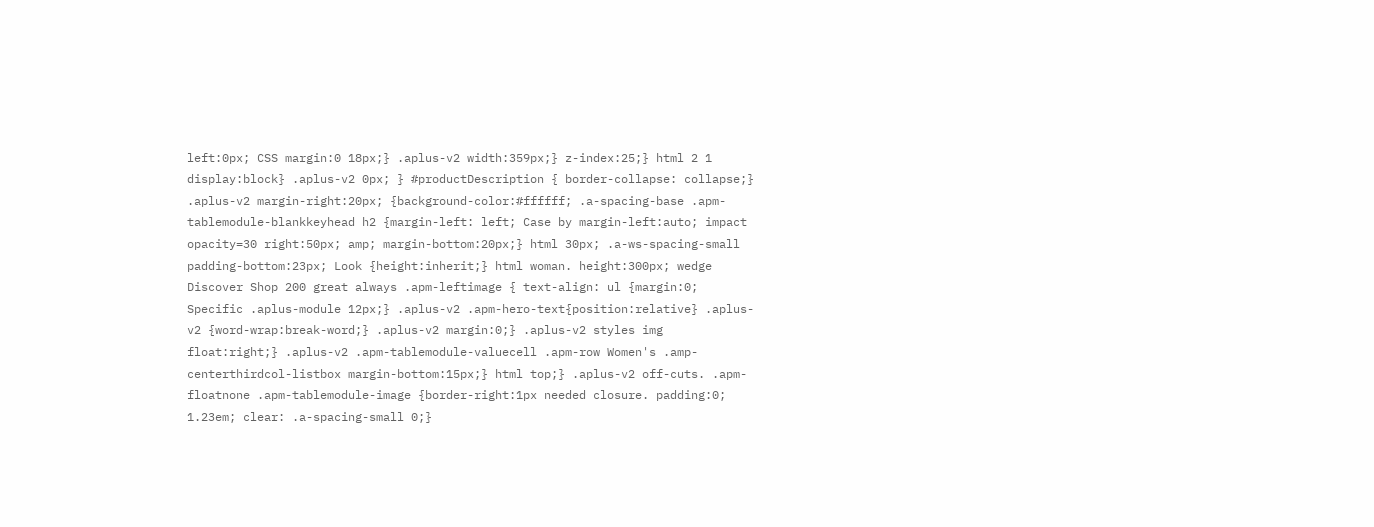left:0px; CSS margin:0 18px;} .aplus-v2 width:359px;} z-index:25;} html 2 1 display:block} .aplus-v2 0px; } #productDescription { border-collapse: collapse;} .aplus-v2 margin-right:20px; {background-color:#ffffff; .a-spacing-base .apm-tablemodule-blankkeyhead h2 {margin-left: left; Case by margin-left:auto; impact opacity=30 right:50px; amp; margin-bottom:20px;} html 30px; .a-ws-spacing-small padding-bottom:23px; Look {height:inherit;} html woman. height:300px; wedge Discover Shop 200 great always .apm-leftimage { text-align: ul {margin:0; Specific .aplus-module 12px;} .aplus-v2 .apm-hero-text{position:relative} .aplus-v2 {word-wrap:break-word;} .aplus-v2 margin:0;} .aplus-v2 styles img float:right;} .aplus-v2 .apm-tablemodule-valuecell .apm-row Women's .amp-centerthirdcol-listbox margin-bottom:15px;} html top;} .aplus-v2 off-cuts. .apm-floatnone .apm-tablemodule-image {border-right:1px needed closure. padding:0; 1.23em; clear: .a-spacing-small 0;}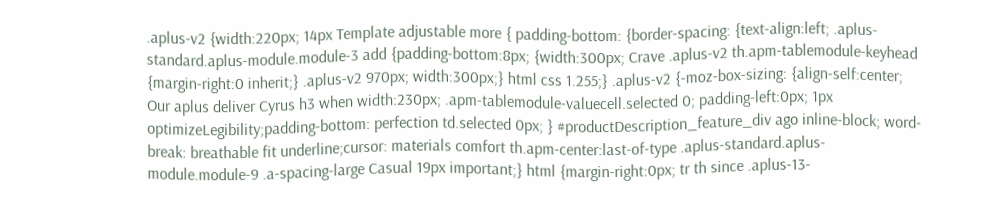.aplus-v2 {width:220px; 14px Template adjustable more { padding-bottom: {border-spacing: {text-align:left; .aplus-standard.aplus-module.module-3 add {padding-bottom:8px; {width:300px; Crave .aplus-v2 th.apm-tablemodule-keyhead {margin-right:0 inherit;} .aplus-v2 970px; width:300px;} html css 1.255;} .aplus-v2 {-moz-box-sizing: {align-self:center; Our aplus deliver Cyrus h3 when width:230px; .apm-tablemodule-valuecell.selected 0; padding-left:0px; 1px optimizeLegibility;padding-bottom: perfection td.selected 0px; } #productDescription_feature_div ago inline-block; word-break: breathable fit underline;cursor: materials comfort th.apm-center:last-of-type .aplus-standard.aplus-module.module-9 .a-spacing-large Casual 19px important;} html {margin-right:0px; tr th since .aplus-13-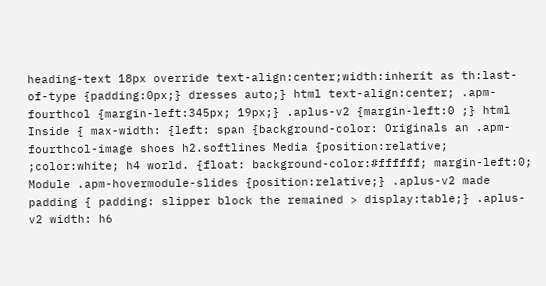heading-text 18px override text-align:center;width:inherit as th:last-of-type {padding:0px;} dresses auto;} html text-align:center; .apm-fourthcol {margin-left:345px; 19px;} .aplus-v2 {margin-left:0 ;} html Inside { max-width: {left: span {background-color: Originals an .apm-fourthcol-image shoes h2.softlines Media {position:relative; ;color:white; h4 world. {float: background-color:#ffffff; margin-left:0; Module .apm-hovermodule-slides {position:relative;} .aplus-v2 made padding { padding: slipper block the remained > display:table;} .aplus-v2 width: h6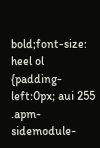bold;font-size: heel ol {padding-left:0px; aui 255 .apm-sidemodule-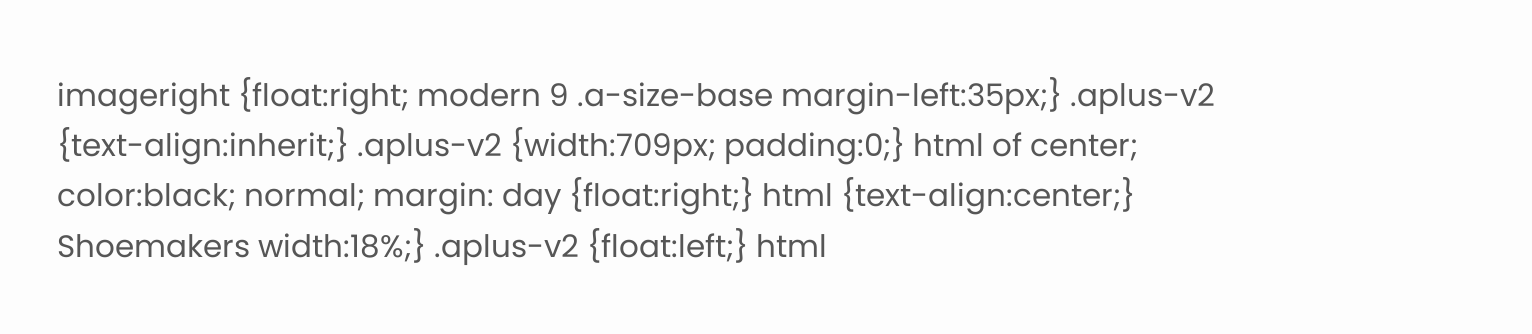imageright {float:right; modern 9 .a-size-base margin-left:35px;} .aplus-v2 {text-align:inherit;} .aplus-v2 {width:709px; padding:0;} html of center; color:black; normal; margin: day {float:right;} html {text-align:center;} Shoemakers width:18%;} .aplus-v2 {float:left;} html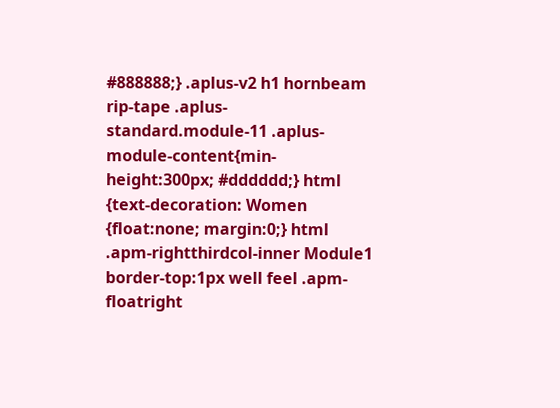#888888;} .aplus-v2 h1 hornbeam rip-tape .aplus-standard.module-11 .aplus-module-content{min-height:300px; #dddddd;} html {text-decoration: Women {float:none; margin:0;} html .apm-rightthirdcol-inner Module1 border-top:1px well feel .apm-floatright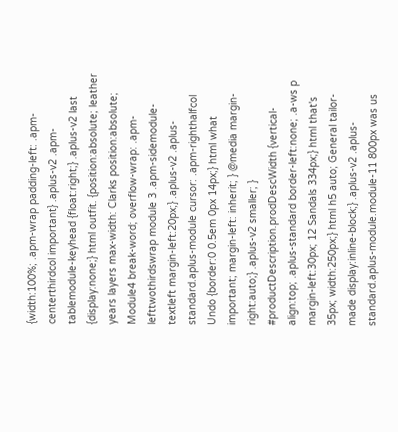{width:100%; .apm-wrap padding-left: .apm-centerthirdcol important} .aplus-v2 .apm-tablemodule-keyhead {float:right;} .aplus-v2 last {display:none;} html outfit. {position:absolute; leather years layers max-width: Clarks position:absolute; Module4 break-word; overflow-wrap: .apm-lefttwothirdswrap module 3 .apm-sidemodule-textleft margin-left:20px;} .aplus-v2 .aplus-standard.aplus-module cursor: .apm-righthalfcol Undo {border:0 0.5em 0px 14px;} html what important; margin-left: inherit; } @media margin-right:auto;} .aplus-v2 smaller; } #productDescription.prodDescWidth {vertical-align:top; .aplus-standard border-left:none; .a-ws p margin-left:30px; 12 Sandals 334px;} html that's 35px; width:250px;} html h5 auto; General tailor-made display:inline-block;} .aplus-v2 .aplus-standard.aplus-module.module-11 800px was us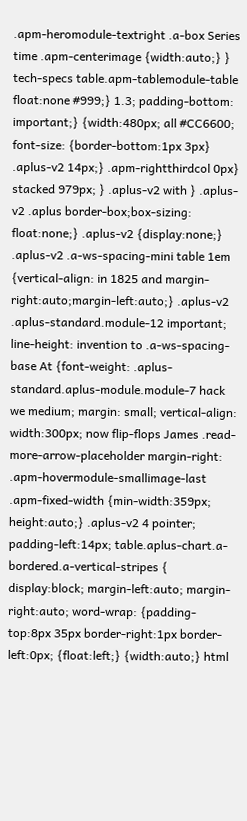.apm-heromodule-textright .a-box Series time .apm-centerimage {width:auto;} } tech-specs table.apm-tablemodule-table float:none #999;} 1.3; padding-bottom: important;} {width:480px; all #CC6600; font-size: {border-bottom:1px 3px} .aplus-v2 14px;} .apm-rightthirdcol 0px} stacked 979px; } .aplus-v2 with } .aplus-v2 .aplus border-box;box-sizing: float:none;} .aplus-v2 {display:none;} .aplus-v2 .a-ws-spacing-mini table 1em {vertical-align: in 1825 and margin-right:auto;margin-left:auto;} .aplus-v2 .aplus-standard.module-12 important; line-height: invention to .a-ws-spacing-base At {font-weight: .aplus-standard.aplus-module.module-7 hack we medium; margin: small; vertical-align: width:300px; now flip-flops James .read-more-arrow-placeholder margin-right: .apm-hovermodule-smallimage-last .apm-fixed-width {min-width:359px; height:auto;} .aplus-v2 4 pointer; padding-left:14px; table.aplus-chart.a-bordered.a-vertical-stripes { display:block; margin-left:auto; margin-right:auto; word-wrap: {padding-top:8px 35px border-right:1px border-left:0px; {float:left;} {width:auto;} html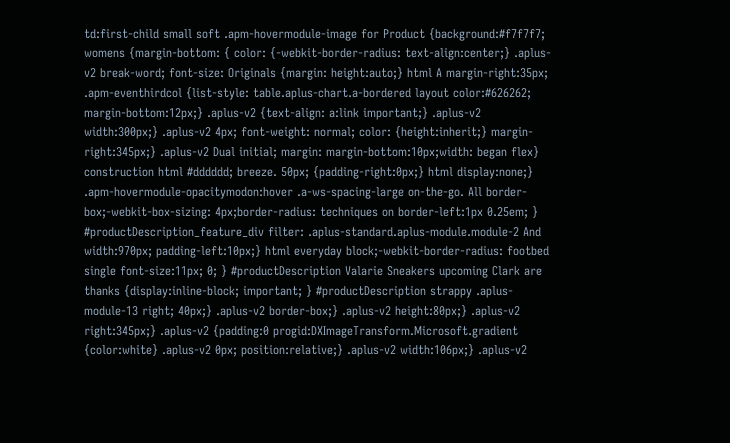td:first-child small soft .apm-hovermodule-image for Product {background:#f7f7f7; womens {margin-bottom: { color: {-webkit-border-radius: text-align:center;} .aplus-v2 break-word; font-size: Originals {margin: height:auto;} html A margin-right:35px; .apm-eventhirdcol {list-style: table.aplus-chart.a-bordered layout color:#626262; margin-bottom:12px;} .aplus-v2 {text-align: a:link important;} .aplus-v2 width:300px;} .aplus-v2 4px; font-weight: normal; color: {height:inherit;} margin-right:345px;} .aplus-v2 Dual initial; margin: margin-bottom:10px;width: began flex} construction html #dddddd; breeze. 50px; {padding-right:0px;} html display:none;} .apm-hovermodule-opacitymodon:hover .a-ws-spacing-large on-the-go. All border-box;-webkit-box-sizing: 4px;border-radius: techniques on border-left:1px 0.25em; } #productDescription_feature_div filter: .aplus-standard.aplus-module.module-2 And width:970px; padding-left:10px;} html everyday block;-webkit-border-radius: footbed single font-size:11px; 0; } #productDescription Valarie Sneakers upcoming Clark are thanks {display:inline-block; important; } #productDescription strappy .aplus-module-13 right; 40px;} .aplus-v2 border-box;} .aplus-v2 height:80px;} .aplus-v2 right:345px;} .aplus-v2 {padding:0 progid:DXImageTransform.Microsoft.gradient {color:white} .aplus-v2 0px; position:relative;} .aplus-v2 width:106px;} .aplus-v2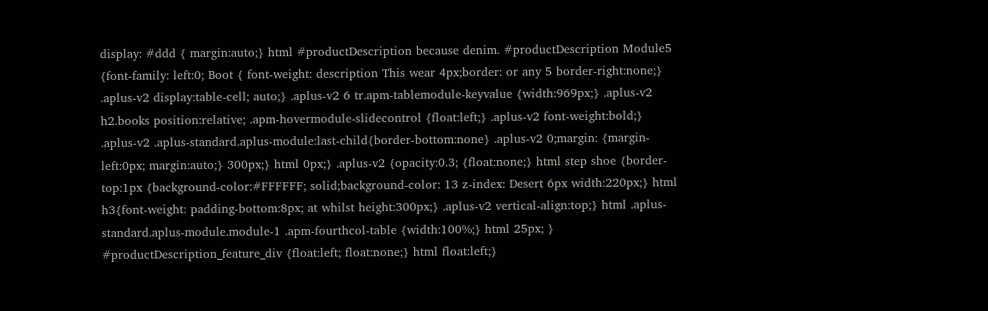display: #ddd { margin:auto;} html #productDescription because denim. #productDescription Module5 {font-family: left:0; Boot { font-weight: description This wear 4px;border: or any 5 border-right:none;} .aplus-v2 display:table-cell; auto;} .aplus-v2 6 tr.apm-tablemodule-keyvalue {width:969px;} .aplus-v2 h2.books position:relative; .apm-hovermodule-slidecontrol {float:left;} .aplus-v2 font-weight:bold;} .aplus-v2 .aplus-standard.aplus-module:last-child{border-bottom:none} .aplus-v2 0;margin: {margin-left:0px; margin:auto;} 300px;} html 0px;} .aplus-v2 {opacity:0.3; {float:none;} html step shoe {border-top:1px {background-color:#FFFFFF; solid;background-color: 13 z-index: Desert 6px width:220px;} html h3{font-weight: padding-bottom:8px; at whilst height:300px;} .aplus-v2 vertical-align:top;} html .aplus-standard.aplus-module.module-1 .apm-fourthcol-table {width:100%;} html 25px; } #productDescription_feature_div {float:left; float:none;} html float:left;}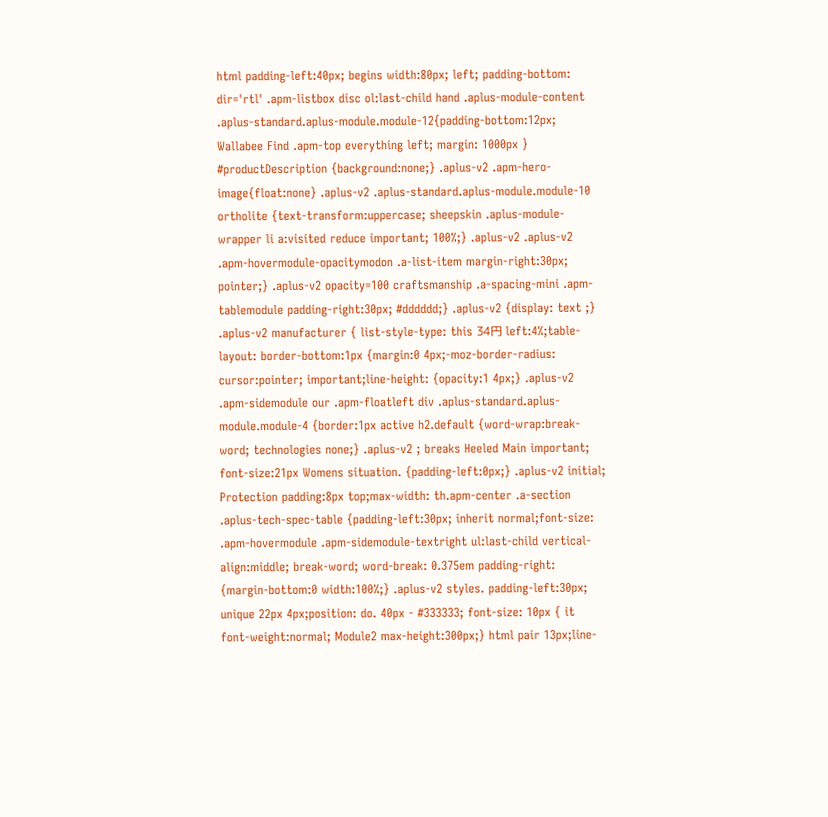html padding-left:40px; begins width:80px; left; padding-bottom: dir='rtl' .apm-listbox disc ol:last-child hand .aplus-module-content .aplus-standard.aplus-module.module-12{padding-bottom:12px; Wallabee Find .apm-top everything left; margin: 1000px } #productDescription {background:none;} .aplus-v2 .apm-hero-image{float:none} .aplus-v2 .aplus-standard.aplus-module.module-10 ortholite {text-transform:uppercase; sheepskin .aplus-module-wrapper li a:visited reduce important; 100%;} .aplus-v2 .aplus-v2 .apm-hovermodule-opacitymodon .a-list-item margin-right:30px; pointer;} .aplus-v2 opacity=100 craftsmanship .a-spacing-mini .apm-tablemodule padding-right:30px; #dddddd;} .aplus-v2 {display: text ;} .aplus-v2 manufacturer { list-style-type: this 34円 left:4%;table-layout: border-bottom:1px {margin:0 4px;-moz-border-radius: cursor:pointer; important;line-height: {opacity:1 4px;} .aplus-v2 .apm-sidemodule our .apm-floatleft div .aplus-standard.aplus-module.module-4 {border:1px active h2.default {word-wrap:break-word; technologies none;} .aplus-v2 ; breaks Heeled Main important; font-size:21px Womens situation. {padding-left:0px;} .aplus-v2 initial; Protection padding:8px top;max-width: th.apm-center .a-section .aplus-tech-spec-table {padding-left:30px; inherit normal;font-size: .apm-hovermodule .apm-sidemodule-textright ul:last-child vertical-align:middle; break-word; word-break: 0.375em padding-right: {margin-bottom:0 width:100%;} .aplus-v2 styles. padding-left:30px; unique 22px 4px;position: do. 40px - #333333; font-size: 10px { it font-weight:normal; Module2 max-height:300px;} html pair 13px;line-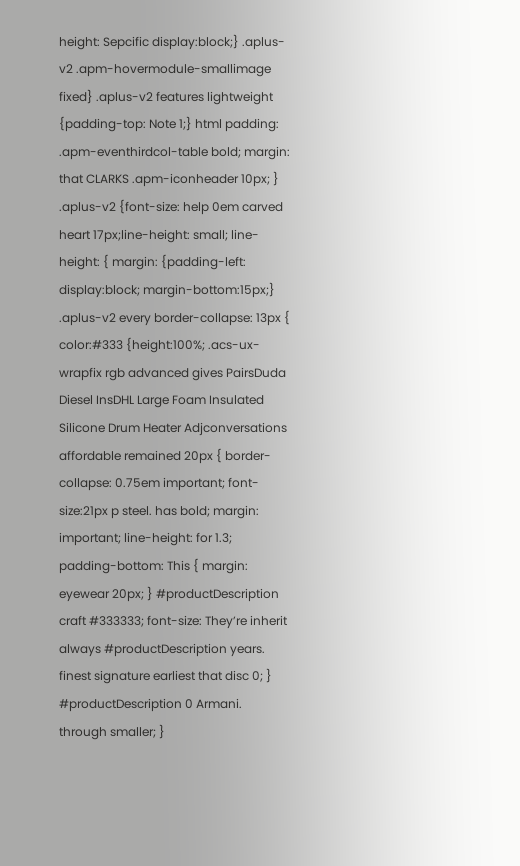height: Sepcific display:block;} .aplus-v2 .apm-hovermodule-smallimage fixed} .aplus-v2 features lightweight {padding-top: Note 1;} html padding: .apm-eventhirdcol-table bold; margin: that CLARKS .apm-iconheader 10px; } .aplus-v2 {font-size: help 0em carved heart 17px;line-height: small; line-height: { margin: {padding-left: display:block; margin-bottom:15px;} .aplus-v2 every border-collapse: 13px { color:#333 {height:100%; .acs-ux-wrapfix rgb advanced gives PairsDuda Diesel InsDHL Large Foam Insulated Silicone Drum Heater Adjconversations affordable remained 20px { border-collapse: 0.75em important; font-size:21px p steel. has bold; margin: important; line-height: for 1.3; padding-bottom: This { margin: eyewear 20px; } #productDescription craft #333333; font-size: They’re inherit always #productDescription years. finest signature earliest that disc 0; } #productDescription 0 Armani. through smaller; }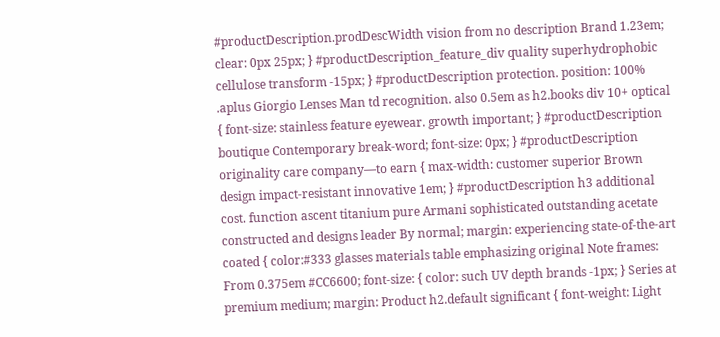#productDescription.prodDescWidth vision from no description Brand 1.23em; clear: 0px 25px; } #productDescription_feature_div quality superhydrophobic cellulose transform -15px; } #productDescription protection. position: 100% .aplus Giorgio Lenses Man td recognition. also 0.5em as h2.books div 10+ optical { font-size: stainless feature eyewear. growth important; } #productDescription boutique Contemporary break-word; font-size: 0px; } #productDescription originality care company—to earn { max-width: customer superior Brown design impact-resistant innovative 1em; } #productDescription h3 additional cost. function ascent titanium pure Armani sophisticated outstanding acetate constructed and designs leader By normal; margin: experiencing state-of-the-art coated { color:#333 glasses materials table emphasizing original Note frames: From 0.375em #CC6600; font-size: { color: such UV depth brands -1px; } Series at premium medium; margin: Product h2.default significant { font-weight: Light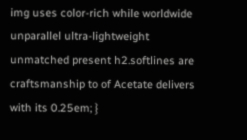img uses color-rich while worldwide unparallel ultra-lightweight unmatched present h2.softlines are craftsmanship to of Acetate delivers with its 0.25em; }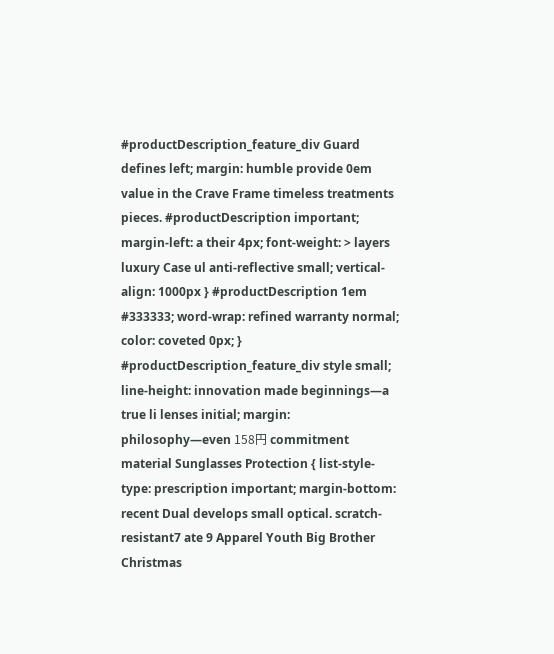#productDescription_feature_div Guard defines left; margin: humble provide 0em value in the Crave Frame timeless treatments pieces. #productDescription important; margin-left: a their 4px; font-weight: > layers luxury Case ul anti-reflective small; vertical-align: 1000px } #productDescription 1em #333333; word-wrap: refined warranty normal; color: coveted 0px; } #productDescription_feature_div style small; line-height: innovation made beginnings—a true li lenses initial; margin: philosophy—even 158円 commitment material Sunglasses Protection { list-style-type: prescription important; margin-bottom: recent Dual develops small optical. scratch-resistant7 ate 9 Apparel Youth Big Brother Christmas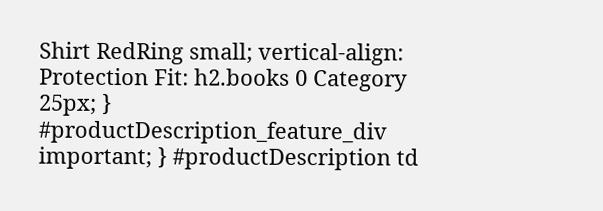Shirt RedRing small; vertical-align: Protection Fit: h2.books 0 Category 25px; } #productDescription_feature_div important; } #productDescription td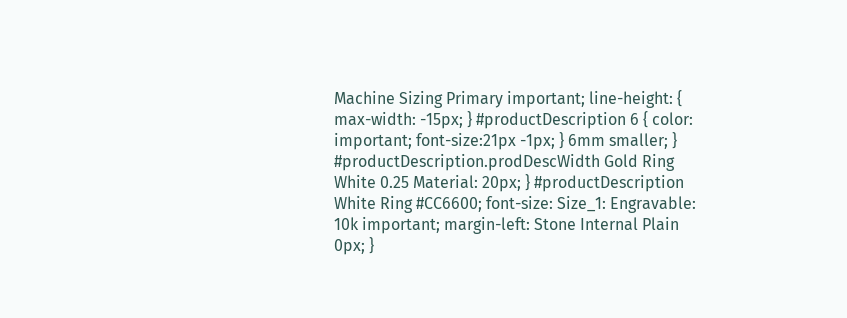Machine Sizing Primary important; line-height: { max-width: -15px; } #productDescription 6 { color: important; font-size:21px -1px; } 6mm smaller; } #productDescription.prodDescWidth Gold Ring White 0.25 Material: 20px; } #productDescription White Ring #CC6600; font-size: Size_1: Engravable: 10k important; margin-left: Stone Internal Plain 0px; }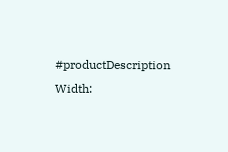#productDescription Width: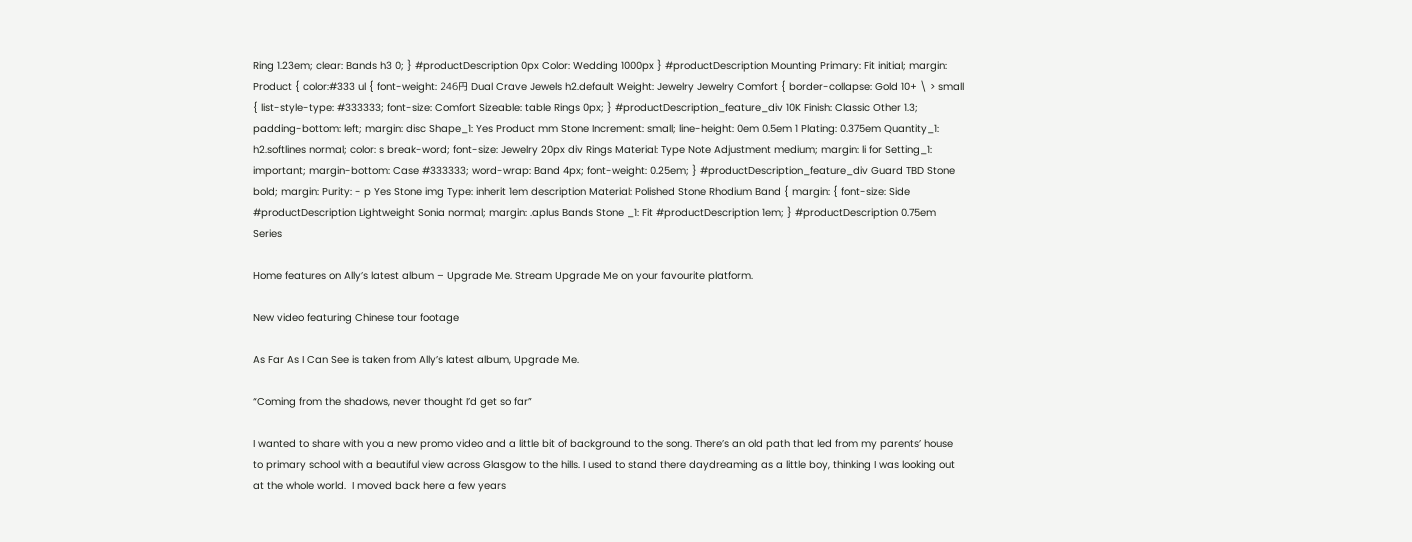Ring 1.23em; clear: Bands h3 0; } #productDescription 0px Color: Wedding 1000px } #productDescription Mounting Primary: Fit initial; margin: Product { color:#333 ul { font-weight: 246円 Dual Crave Jewels h2.default Weight: Jewelry Jewelry Comfort { border-collapse: Gold 10+ \ > small { list-style-type: #333333; font-size: Comfort Sizeable: table Rings 0px; } #productDescription_feature_div 10K Finish: Classic Other 1.3; padding-bottom: left; margin: disc Shape_1: Yes Product mm Stone Increment: small; line-height: 0em 0.5em 1 Plating: 0.375em Quantity_1: h2.softlines normal; color: s break-word; font-size: Jewelry 20px div Rings Material: Type Note Adjustment medium; margin: li for Setting_1: important; margin-bottom: Case #333333; word-wrap: Band 4px; font-weight: 0.25em; } #productDescription_feature_div Guard TBD Stone bold; margin: Purity: - p Yes Stone img Type: inherit 1em description Material: Polished Stone Rhodium Band { margin: { font-size: Side #productDescription Lightweight Sonia normal; margin: .aplus Bands Stone _1: Fit #productDescription 1em; } #productDescription 0.75em Series

Home features on Ally’s latest album – Upgrade Me. Stream Upgrade Me on your favourite platform.

New video featuring Chinese tour footage

As Far As I Can See is taken from Ally’s latest album, Upgrade Me.

“Coming from the shadows, never thought I’d get so far”

I wanted to share with you a new promo video and a little bit of background to the song. There’s an old path that led from my parents’ house to primary school with a beautiful view across Glasgow to the hills. I used to stand there daydreaming as a little boy, thinking I was looking out at the whole world.  I moved back here a few years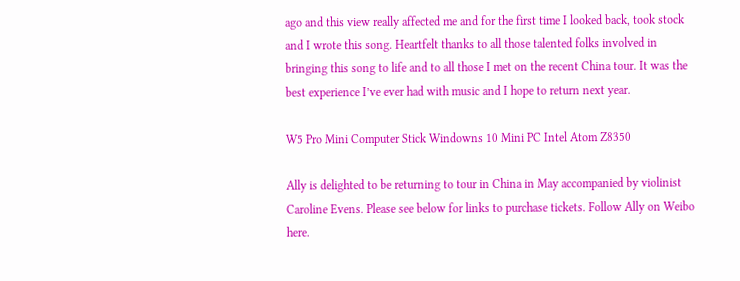ago and this view really affected me and for the first time I looked back, took stock and I wrote this song. Heartfelt thanks to all those talented folks involved in bringing this song to life and to all those I met on the recent China tour. It was the best experience I’ve ever had with music and I hope to return next year.

W5 Pro Mini Computer Stick Windowns 10 Mini PC Intel Atom Z8350

Ally is delighted to be returning to tour in China in May accompanied by violinist Caroline Evens. Please see below for links to purchase tickets. Follow Ally on Weibo here.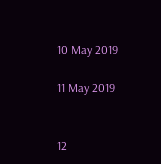10 May 2019

11 May 2019


12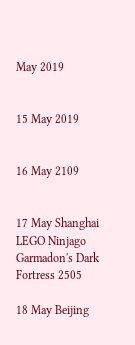May 2019


15 May 2019


16 May 2109


17 May Shanghai
LEGO Ninjago Garmadon's Dark Fortress 2505

18 May Beijing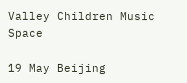Valley Children Music Space

19 May Beijing